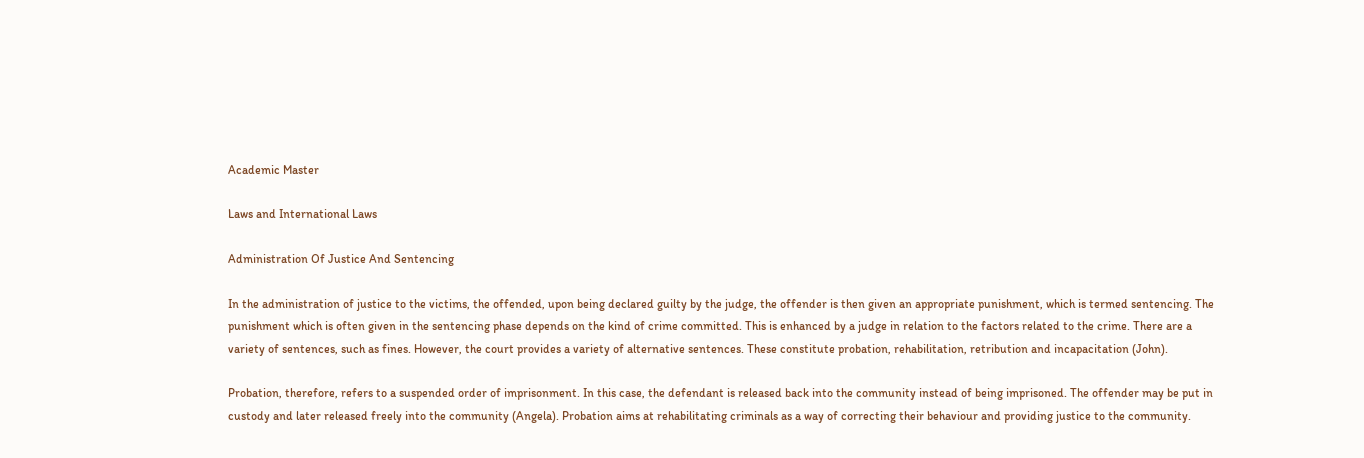Academic Master

Laws and International Laws

Administration Of Justice And Sentencing

In the administration of justice to the victims, the offended, upon being declared guilty by the judge, the offender is then given an appropriate punishment, which is termed sentencing. The punishment which is often given in the sentencing phase depends on the kind of crime committed. This is enhanced by a judge in relation to the factors related to the crime. There are a variety of sentences, such as fines. However, the court provides a variety of alternative sentences. These constitute probation, rehabilitation, retribution and incapacitation (John).

Probation, therefore, refers to a suspended order of imprisonment. In this case, the defendant is released back into the community instead of being imprisoned. The offender may be put in custody and later released freely into the community (Angela). Probation aims at rehabilitating criminals as a way of correcting their behaviour and providing justice to the community.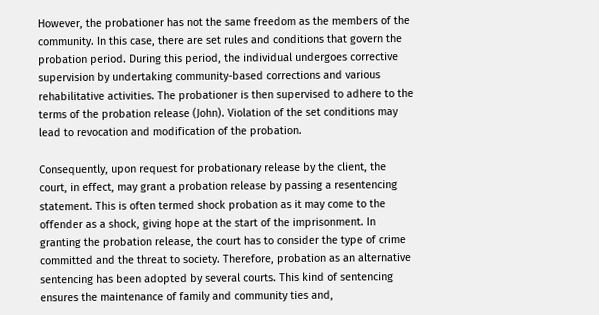However, the probationer has not the same freedom as the members of the community. In this case, there are set rules and conditions that govern the probation period. During this period, the individual undergoes corrective supervision by undertaking community-based corrections and various rehabilitative activities. The probationer is then supervised to adhere to the terms of the probation release (John). Violation of the set conditions may lead to revocation and modification of the probation.

Consequently, upon request for probationary release by the client, the court, in effect, may grant a probation release by passing a resentencing statement. This is often termed shock probation as it may come to the offender as a shock, giving hope at the start of the imprisonment. In granting the probation release, the court has to consider the type of crime committed and the threat to society. Therefore, probation as an alternative sentencing has been adopted by several courts. This kind of sentencing ensures the maintenance of family and community ties and,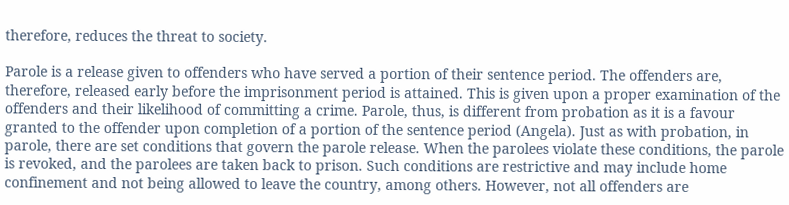therefore, reduces the threat to society.

Parole is a release given to offenders who have served a portion of their sentence period. The offenders are, therefore, released early before the imprisonment period is attained. This is given upon a proper examination of the offenders and their likelihood of committing a crime. Parole, thus, is different from probation as it is a favour granted to the offender upon completion of a portion of the sentence period (Angela). Just as with probation, in parole, there are set conditions that govern the parole release. When the parolees violate these conditions, the parole is revoked, and the parolees are taken back to prison. Such conditions are restrictive and may include home confinement and not being allowed to leave the country, among others. However, not all offenders are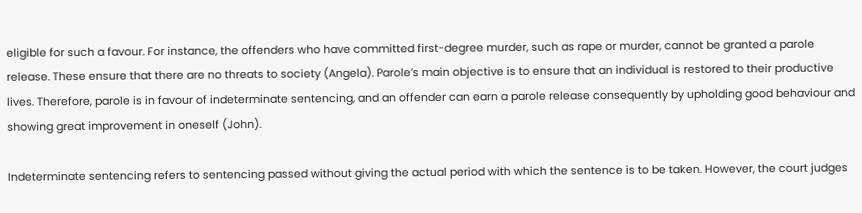eligible for such a favour. For instance, the offenders who have committed first-degree murder, such as rape or murder, cannot be granted a parole release. These ensure that there are no threats to society (Angela). Parole’s main objective is to ensure that an individual is restored to their productive lives. Therefore, parole is in favour of indeterminate sentencing, and an offender can earn a parole release consequently by upholding good behaviour and showing great improvement in oneself (John).

Indeterminate sentencing refers to sentencing passed without giving the actual period with which the sentence is to be taken. However, the court judges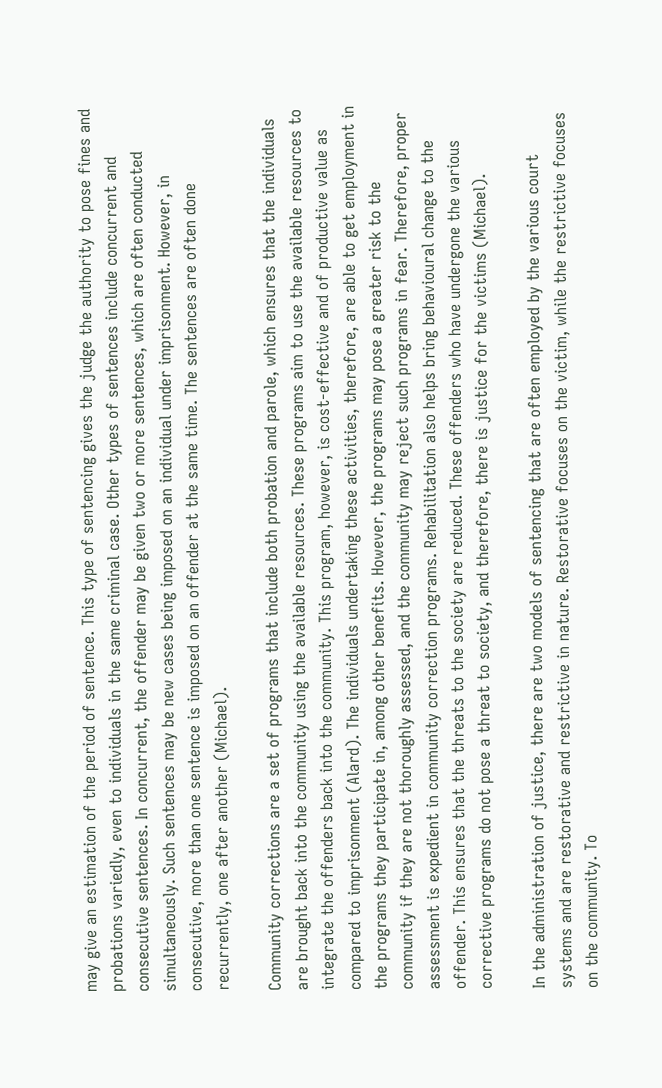may give an estimation of the period of sentence. This type of sentencing gives the judge the authority to pose fines and probations variedly, even to individuals in the same criminal case. Other types of sentences include concurrent and consecutive sentences. In concurrent, the offender may be given two or more sentences, which are often conducted simultaneously. Such sentences may be new cases being imposed on an individual under imprisonment. However, in consecutive, more than one sentence is imposed on an offender at the same time. The sentences are often done recurrently, one after another (Michael).

Community corrections are a set of programs that include both probation and parole, which ensures that the individuals are brought back into the community using the available resources. These programs aim to use the available resources to integrate the offenders back into the community. This program, however, is cost-effective and of productive value as compared to imprisonment (Alard). The individuals undertaking these activities, therefore, are able to get employment in the programs they participate in, among other benefits. However, the programs may pose a greater risk to the community if they are not thoroughly assessed, and the community may reject such programs in fear. Therefore, proper assessment is expedient in community correction programs. Rehabilitation also helps bring behavioural change to the offender. This ensures that the threats to the society are reduced. These offenders who have undergone the various corrective programs do not pose a threat to society, and therefore, there is justice for the victims (Michael).

In the administration of justice, there are two models of sentencing that are often employed by the various court systems and are restorative and restrictive in nature. Restorative focuses on the victim, while the restrictive focuses on the community. To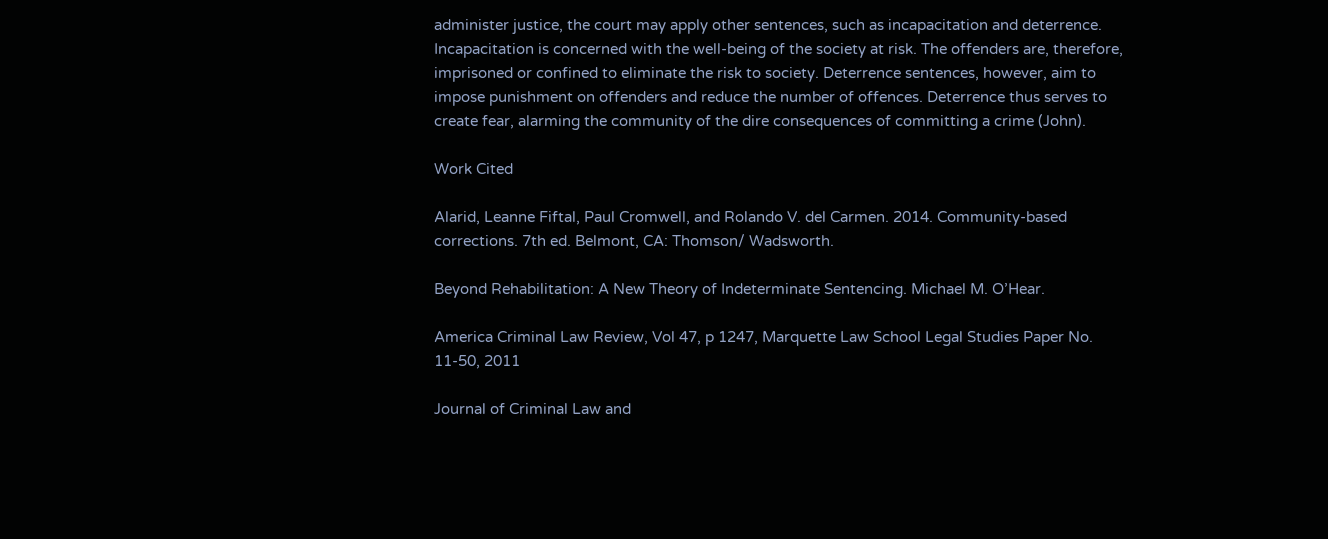administer justice, the court may apply other sentences, such as incapacitation and deterrence. Incapacitation is concerned with the well-being of the society at risk. The offenders are, therefore, imprisoned or confined to eliminate the risk to society. Deterrence sentences, however, aim to impose punishment on offenders and reduce the number of offences. Deterrence thus serves to create fear, alarming the community of the dire consequences of committing a crime (John).

Work Cited

Alarid, Leanne Fiftal, Paul Cromwell, and Rolando V. del Carmen. 2014. Community-based corrections. 7th ed. Belmont, CA: Thomson/ Wadsworth.

Beyond Rehabilitation: A New Theory of Indeterminate Sentencing. Michael M. O’Hear.

America Criminal Law Review, Vol 47, p 1247, Marquette Law School Legal Studies Paper No. 11-50, 2011

Journal of Criminal Law and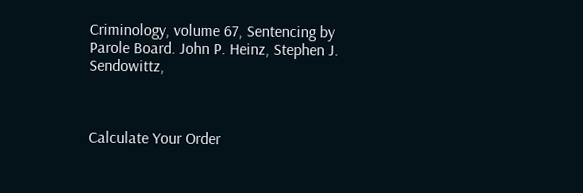Criminology, volume 67, Sentencing by Parole Board. John P. Heinz, Stephen J. Sendowittz,



Calculate Your Order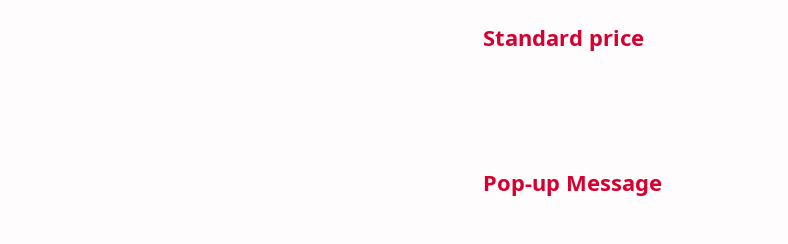Standard price





Pop-up Message